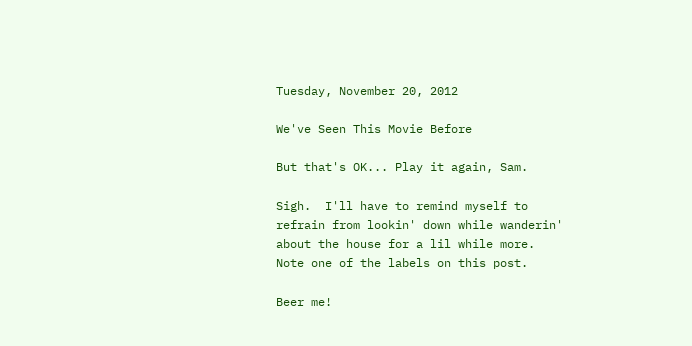Tuesday, November 20, 2012

We've Seen This Movie Before

But that's OK... Play it again, Sam.

Sigh.  I'll have to remind myself to refrain from lookin' down while wanderin' about the house for a lil while more.  Note one of the labels on this post.

Beer me!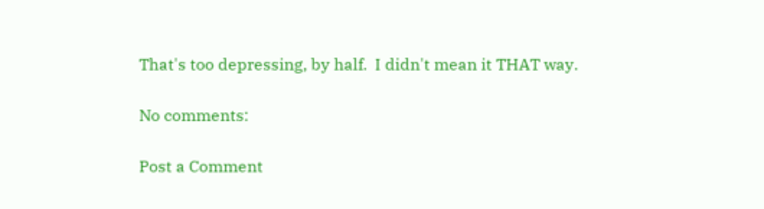That's too depressing, by half.  I didn't mean it THAT way.

No comments:

Post a Comment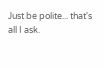Just be polite... that's all I ask.